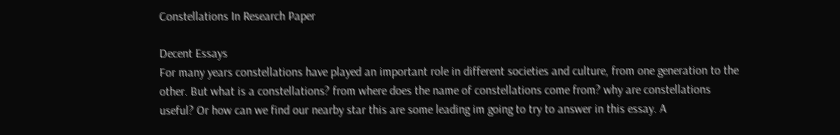Constellations In Research Paper

Decent Essays
For many years constellations have played an important role in different societies and culture, from one generation to the other. But what is a constellations? from where does the name of constellations come from? why are constellations useful? Or how can we find our nearby star this are some leading im going to try to answer in this essay. A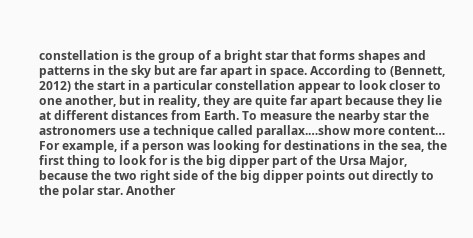constellation is the group of a bright star that forms shapes and patterns in the sky but are far apart in space. According to (Bennett, 2012) the start in a particular constellation appear to look closer to one another, but in reality, they are quite far apart because they lie at different distances from Earth. To measure the nearby star the astronomers use a technique called parallax.…show more content…
For example, if a person was looking for destinations in the sea, the first thing to look for is the big dipper part of the Ursa Major, because the two right side of the big dipper points out directly to the polar star. Another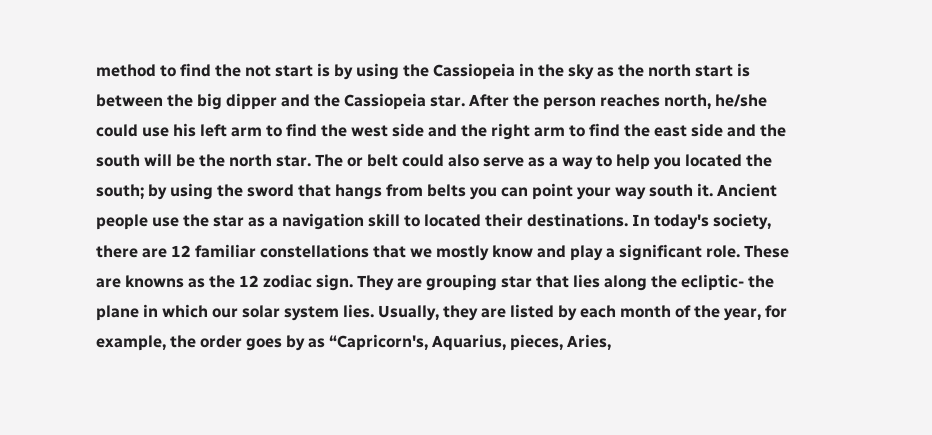method to find the not start is by using the Cassiopeia in the sky as the north start is between the big dipper and the Cassiopeia star. After the person reaches north, he/she could use his left arm to find the west side and the right arm to find the east side and the south will be the north star. The or belt could also serve as a way to help you located the south; by using the sword that hangs from belts you can point your way south it. Ancient people use the star as a navigation skill to located their destinations. In today's society, there are 12 familiar constellations that we mostly know and play a significant role. These are knowns as the 12 zodiac sign. They are grouping star that lies along the ecliptic- the plane in which our solar system lies. Usually, they are listed by each month of the year, for example, the order goes by as “Capricorn's, Aquarius, pieces, Aries,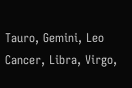Tauro, Gemini, Leo Cancer, Libra, Virgo,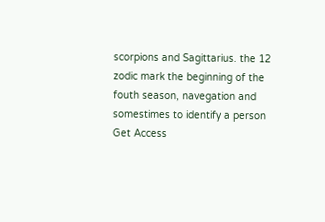scorpions and Sagittarius. the 12 zodic mark the beginning of the fouth season, navegation and somestimes to identify a person
Get Access